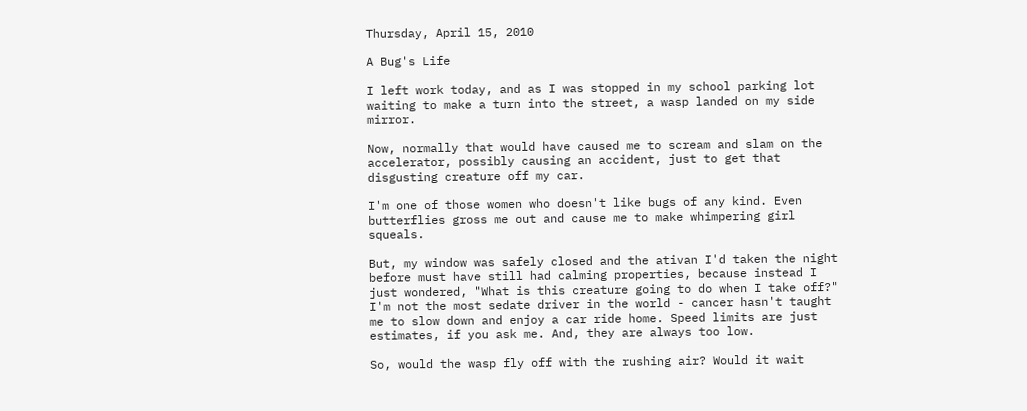Thursday, April 15, 2010

A Bug's Life

I left work today, and as I was stopped in my school parking lot waiting to make a turn into the street, a wasp landed on my side mirror.

Now, normally that would have caused me to scream and slam on the accelerator, possibly causing an accident, just to get that disgusting creature off my car.

I'm one of those women who doesn't like bugs of any kind. Even butterflies gross me out and cause me to make whimpering girl squeals.

But, my window was safely closed and the ativan I'd taken the night before must have still had calming properties, because instead I just wondered, "What is this creature going to do when I take off?" I'm not the most sedate driver in the world - cancer hasn't taught me to slow down and enjoy a car ride home. Speed limits are just estimates, if you ask me. And, they are always too low.

So, would the wasp fly off with the rushing air? Would it wait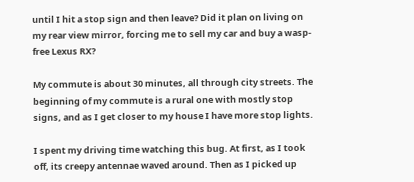until I hit a stop sign and then leave? Did it plan on living on my rear view mirror, forcing me to sell my car and buy a wasp-free Lexus RX?

My commute is about 30 minutes, all through city streets. The beginning of my commute is a rural one with mostly stop signs, and as I get closer to my house I have more stop lights.

I spent my driving time watching this bug. At first, as I took off, its creepy antennae waved around. Then as I picked up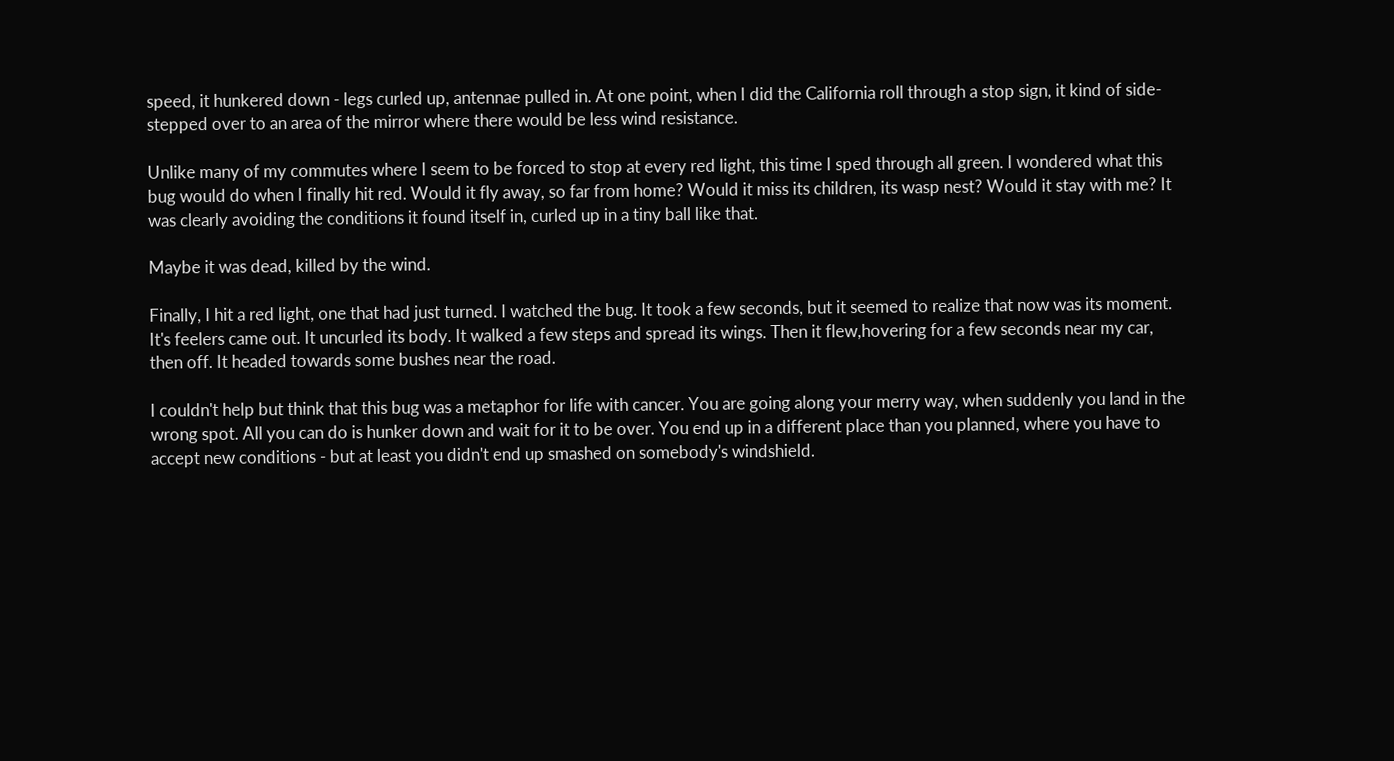speed, it hunkered down - legs curled up, antennae pulled in. At one point, when I did the California roll through a stop sign, it kind of side-stepped over to an area of the mirror where there would be less wind resistance.

Unlike many of my commutes where I seem to be forced to stop at every red light, this time I sped through all green. I wondered what this bug would do when I finally hit red. Would it fly away, so far from home? Would it miss its children, its wasp nest? Would it stay with me? It was clearly avoiding the conditions it found itself in, curled up in a tiny ball like that.

Maybe it was dead, killed by the wind.

Finally, I hit a red light, one that had just turned. I watched the bug. It took a few seconds, but it seemed to realize that now was its moment. It's feelers came out. It uncurled its body. It walked a few steps and spread its wings. Then it flew,hovering for a few seconds near my car, then off. It headed towards some bushes near the road.

I couldn't help but think that this bug was a metaphor for life with cancer. You are going along your merry way, when suddenly you land in the wrong spot. All you can do is hunker down and wait for it to be over. You end up in a different place than you planned, where you have to accept new conditions - but at least you didn't end up smashed on somebody's windshield.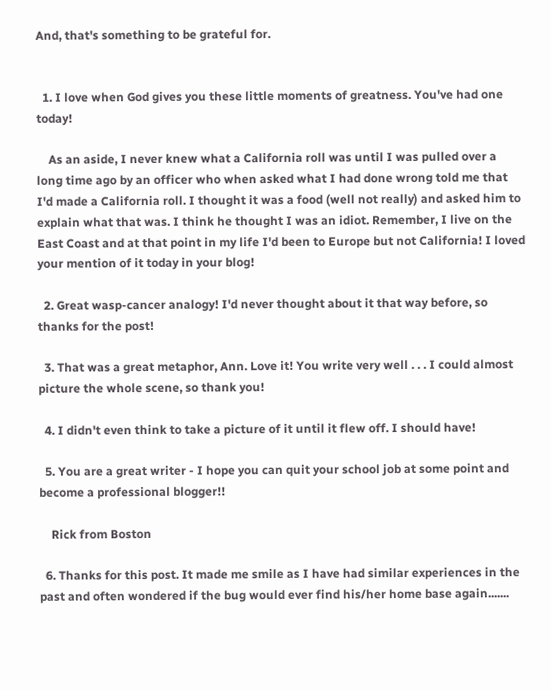And, that's something to be grateful for.


  1. I love when God gives you these little moments of greatness. You've had one today!

    As an aside, I never knew what a California roll was until I was pulled over a long time ago by an officer who when asked what I had done wrong told me that I'd made a California roll. I thought it was a food (well not really) and asked him to explain what that was. I think he thought I was an idiot. Remember, I live on the East Coast and at that point in my life I'd been to Europe but not California! I loved your mention of it today in your blog!

  2. Great wasp-cancer analogy! I'd never thought about it that way before, so thanks for the post!

  3. That was a great metaphor, Ann. Love it! You write very well . . . I could almost picture the whole scene, so thank you!

  4. I didn't even think to take a picture of it until it flew off. I should have!

  5. You are a great writer - I hope you can quit your school job at some point and become a professional blogger!!

    Rick from Boston

  6. Thanks for this post. It made me smile as I have had similar experiences in the past and often wondered if the bug would ever find his/her home base again.......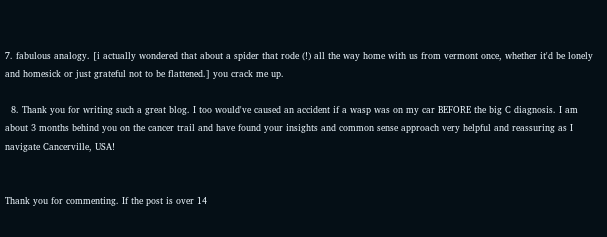7. fabulous analogy. [i actually wondered that about a spider that rode (!) all the way home with us from vermont once, whether it'd be lonely and homesick or just grateful not to be flattened.] you crack me up.

  8. Thank you for writing such a great blog. I too would've caused an accident if a wasp was on my car BEFORE the big C diagnosis. I am about 3 months behind you on the cancer trail and have found your insights and common sense approach very helpful and reassuring as I navigate Cancerville, USA!


Thank you for commenting. If the post is over 14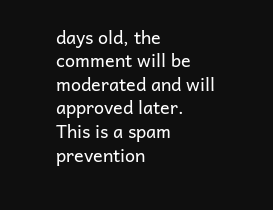days old, the comment will be moderated and will approved later. This is a spam prevention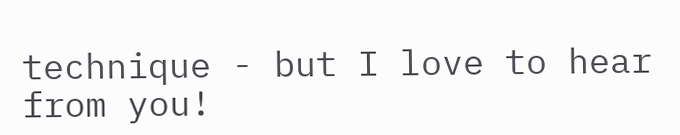technique - but I love to hear from you!